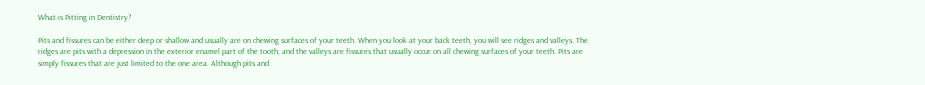What is Pitting in Dentistry?

Pits and fissures can be either deep or shallow and usually are on chewing surfaces of your teeth. When you look at your back teeth, you will see ridges and valleys. The ridges are pits with a depression in the exterior enamel part of the tooth, and the valleys are fissures that usually occur on all chewing surfaces of your teeth. Pits are simply fissures that are just limited to the one area. Although pits and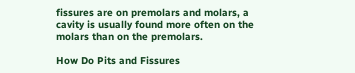fissures are on premolars and molars, a cavity is usually found more often on the molars than on the premolars.

How Do Pits and Fissures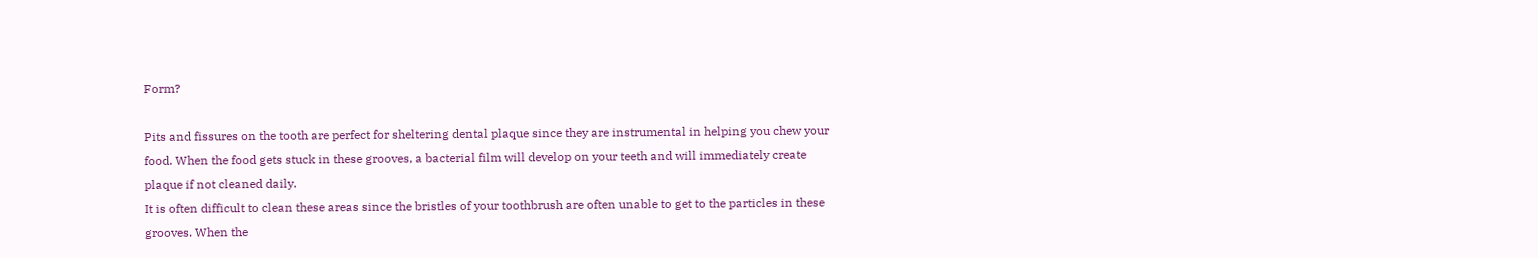Form?

Pits and fissures on the tooth are perfect for sheltering dental plaque since they are instrumental in helping you chew your food. When the food gets stuck in these grooves, a bacterial film will develop on your teeth and will immediately create plaque if not cleaned daily.
It is often difficult to clean these areas since the bristles of your toothbrush are often unable to get to the particles in these grooves. When the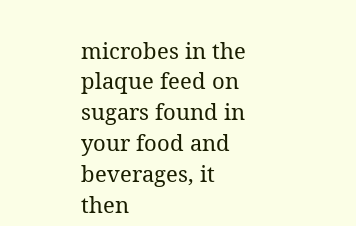microbes in the plaque feed on sugars found in your food and beverages, it then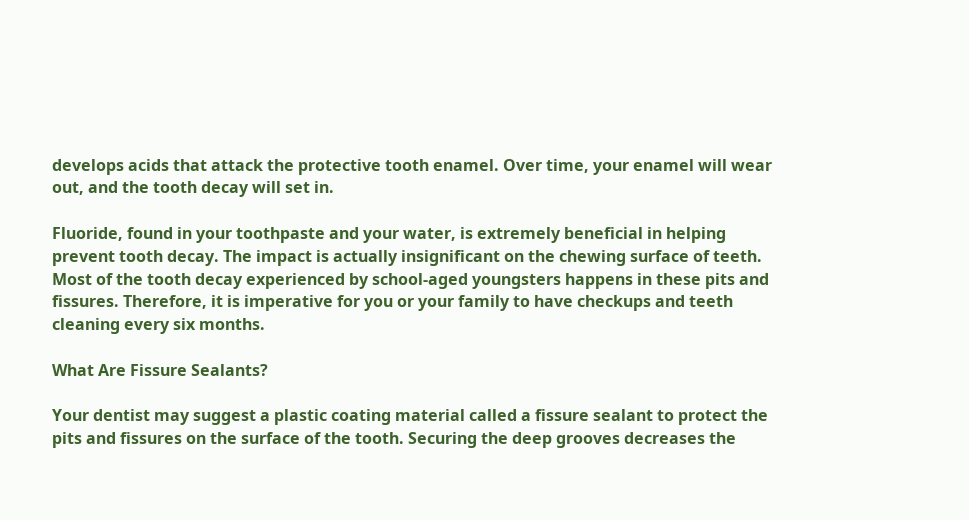develops acids that attack the protective tooth enamel. Over time, your enamel will wear out, and the tooth decay will set in.

Fluoride, found in your toothpaste and your water, is extremely beneficial in helping prevent tooth decay. The impact is actually insignificant on the chewing surface of teeth. Most of the tooth decay experienced by school-aged youngsters happens in these pits and fissures. Therefore, it is imperative for you or your family to have checkups and teeth cleaning every six months.

What Are Fissure Sealants?

Your dentist may suggest a plastic coating material called a fissure sealant to protect the pits and fissures on the surface of the tooth. Securing the deep grooves decreases the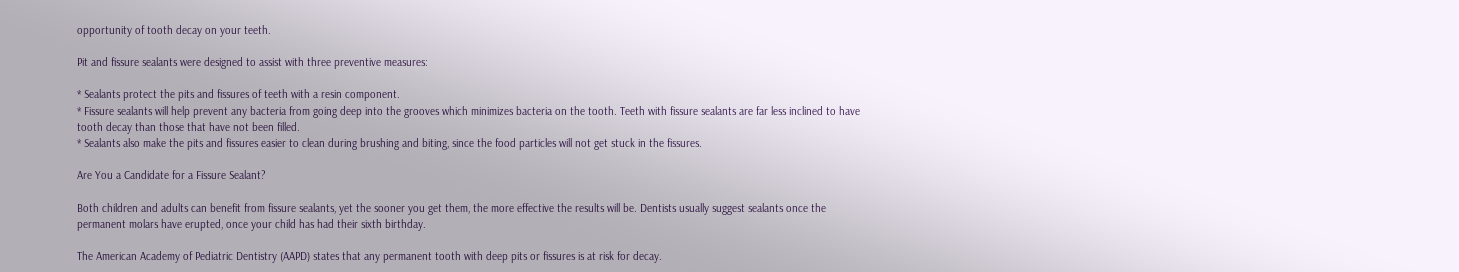opportunity of tooth decay on your teeth.

Pit and fissure sealants were designed to assist with three preventive measures:

* Sealants protect the pits and fissures of teeth with a resin component.
* Fissure sealants will help prevent any bacteria from going deep into the grooves which minimizes bacteria on the tooth. Teeth with fissure sealants are far less inclined to have tooth decay than those that have not been filled.
* Sealants also make the pits and fissures easier to clean during brushing and biting, since the food particles will not get stuck in the fissures.

Are You a Candidate for a Fissure Sealant?

Both children and adults can benefit from fissure sealants, yet the sooner you get them, the more effective the results will be. Dentists usually suggest sealants once the permanent molars have erupted, once your child has had their sixth birthday.

The American Academy of Pediatric Dentistry (AAPD) states that any permanent tooth with deep pits or fissures is at risk for decay.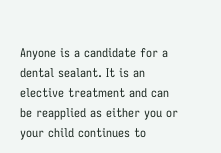Anyone is a candidate for a dental sealant. It is an elective treatment and can be reapplied as either you or your child continues to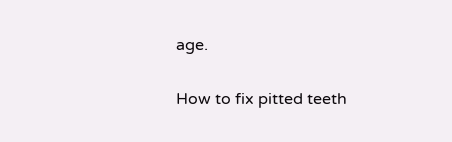age.

How to fix pitted teeth